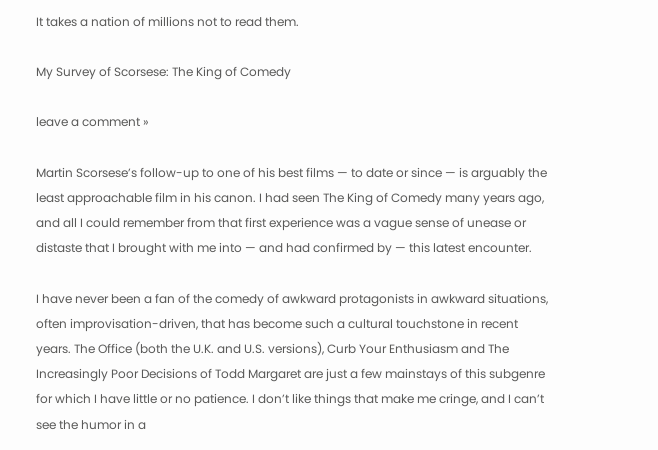It takes a nation of millions not to read them.

My Survey of Scorsese: The King of Comedy

leave a comment »

Martin Scorsese’s follow-up to one of his best films — to date or since — is arguably the least approachable film in his canon. I had seen The King of Comedy many years ago, and all I could remember from that first experience was a vague sense of unease or distaste that I brought with me into — and had confirmed by — this latest encounter.

I have never been a fan of the comedy of awkward protagonists in awkward situations, often improvisation-driven, that has become such a cultural touchstone in recent years. The Office (both the U.K. and U.S. versions), Curb Your Enthusiasm and The Increasingly Poor Decisions of Todd Margaret are just a few mainstays of this subgenre for which I have little or no patience. I don’t like things that make me cringe, and I can’t see the humor in a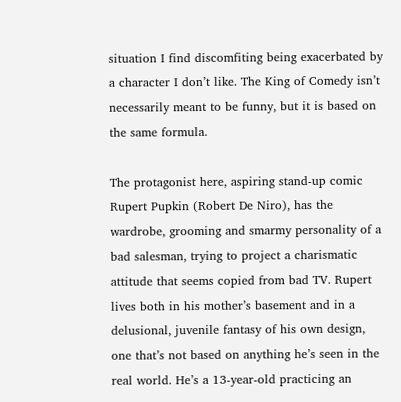situation I find discomfiting being exacerbated by a character I don’t like. The King of Comedy isn’t necessarily meant to be funny, but it is based on the same formula.

The protagonist here, aspiring stand-up comic Rupert Pupkin (Robert De Niro), has the wardrobe, grooming and smarmy personality of a bad salesman, trying to project a charismatic attitude that seems copied from bad TV. Rupert lives both in his mother’s basement and in a delusional, juvenile fantasy of his own design, one that’s not based on anything he’s seen in the real world. He’s a 13-year-old practicing an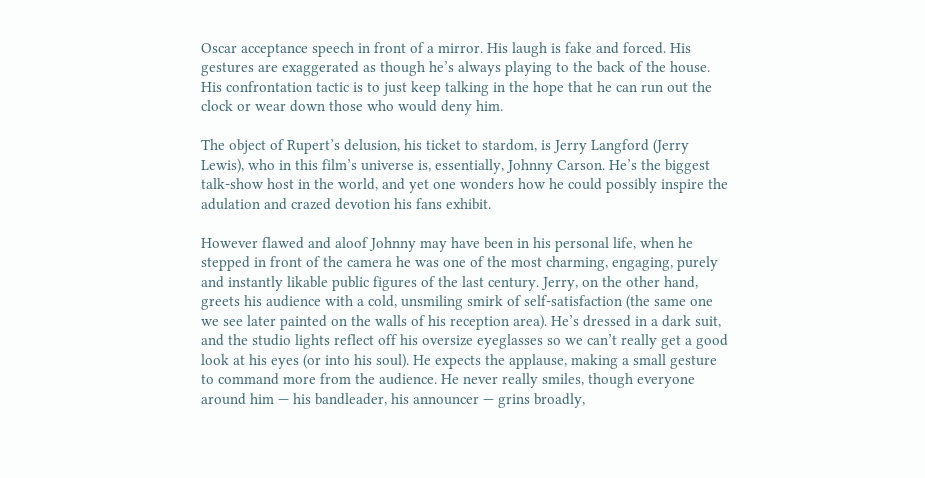Oscar acceptance speech in front of a mirror. His laugh is fake and forced. His gestures are exaggerated as though he’s always playing to the back of the house. His confrontation tactic is to just keep talking in the hope that he can run out the clock or wear down those who would deny him.

The object of Rupert’s delusion, his ticket to stardom, is Jerry Langford (Jerry Lewis), who in this film’s universe is, essentially, Johnny Carson. He’s the biggest talk-show host in the world, and yet one wonders how he could possibly inspire the adulation and crazed devotion his fans exhibit.

However flawed and aloof Johnny may have been in his personal life, when he stepped in front of the camera he was one of the most charming, engaging, purely and instantly likable public figures of the last century. Jerry, on the other hand, greets his audience with a cold, unsmiling smirk of self-satisfaction (the same one we see later painted on the walls of his reception area). He’s dressed in a dark suit, and the studio lights reflect off his oversize eyeglasses so we can’t really get a good look at his eyes (or into his soul). He expects the applause, making a small gesture to command more from the audience. He never really smiles, though everyone around him — his bandleader, his announcer — grins broadly,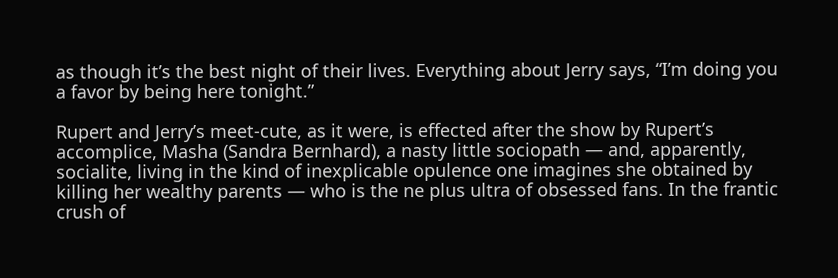as though it’s the best night of their lives. Everything about Jerry says, “I’m doing you a favor by being here tonight.”

Rupert and Jerry’s meet-cute, as it were, is effected after the show by Rupert’s accomplice, Masha (Sandra Bernhard), a nasty little sociopath — and, apparently, socialite, living in the kind of inexplicable opulence one imagines she obtained by killing her wealthy parents — who is the ne plus ultra of obsessed fans. In the frantic crush of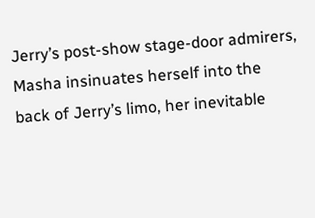Jerry’s post-show stage-door admirers, Masha insinuates herself into the back of Jerry’s limo, her inevitable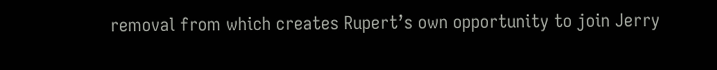removal from which creates Rupert’s own opportunity to join Jerry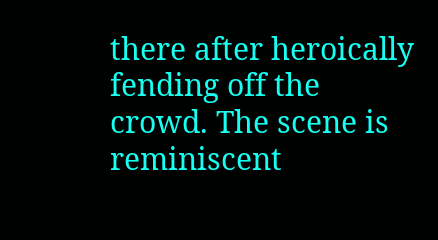there after heroically fending off the crowd. The scene is reminiscent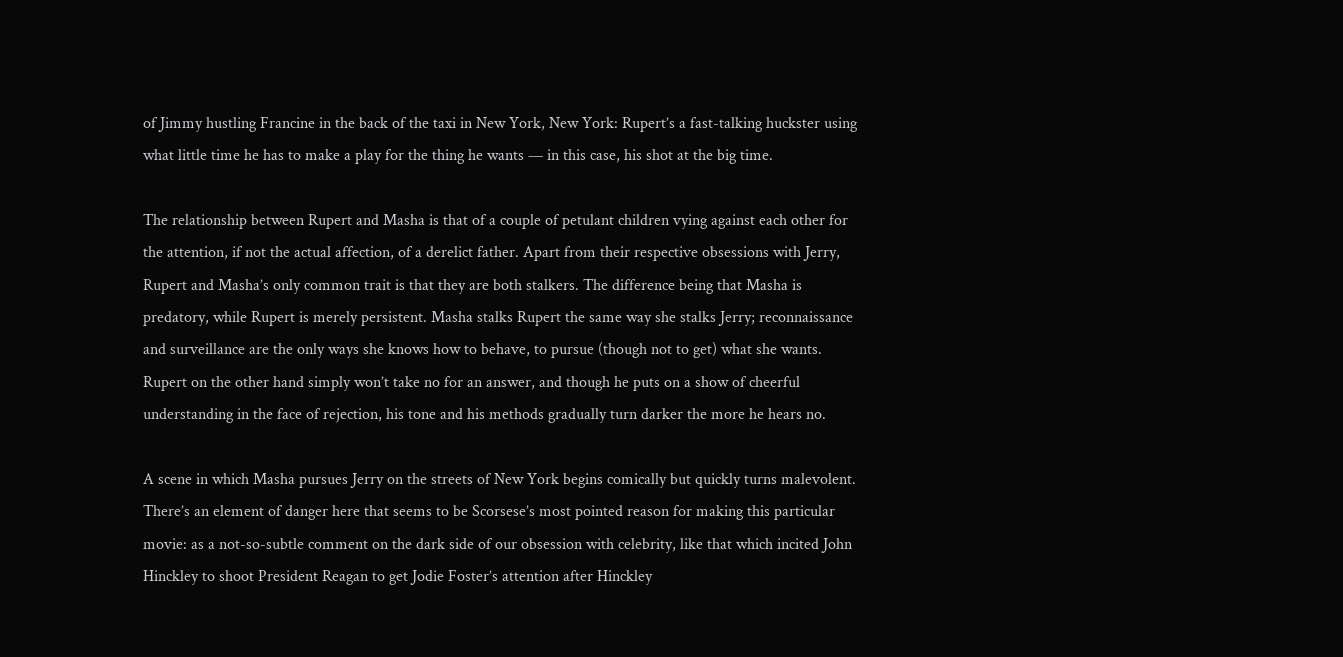of Jimmy hustling Francine in the back of the taxi in New York, New York: Rupert’s a fast-talking huckster using what little time he has to make a play for the thing he wants — in this case, his shot at the big time.

The relationship between Rupert and Masha is that of a couple of petulant children vying against each other for the attention, if not the actual affection, of a derelict father. Apart from their respective obsessions with Jerry, Rupert and Masha’s only common trait is that they are both stalkers. The difference being that Masha is predatory, while Rupert is merely persistent. Masha stalks Rupert the same way she stalks Jerry; reconnaissance and surveillance are the only ways she knows how to behave, to pursue (though not to get) what she wants. Rupert on the other hand simply won’t take no for an answer, and though he puts on a show of cheerful understanding in the face of rejection, his tone and his methods gradually turn darker the more he hears no.

A scene in which Masha pursues Jerry on the streets of New York begins comically but quickly turns malevolent. There’s an element of danger here that seems to be Scorsese’s most pointed reason for making this particular movie: as a not-so-subtle comment on the dark side of our obsession with celebrity, like that which incited John Hinckley to shoot President Reagan to get Jodie Foster’s attention after Hinckley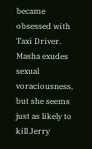became obsessed with Taxi Driver. Masha exudes sexual voraciousness, but she seems just as likely to kill Jerry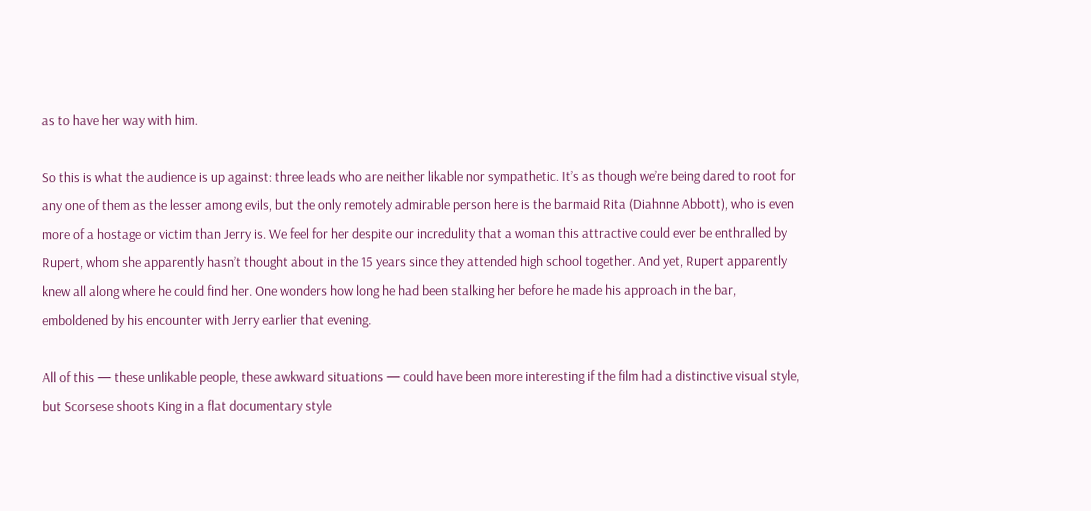as to have her way with him.

So this is what the audience is up against: three leads who are neither likable nor sympathetic. It’s as though we’re being dared to root for any one of them as the lesser among evils, but the only remotely admirable person here is the barmaid Rita (Diahnne Abbott), who is even more of a hostage or victim than Jerry is. We feel for her despite our incredulity that a woman this attractive could ever be enthralled by Rupert, whom she apparently hasn’t thought about in the 15 years since they attended high school together. And yet, Rupert apparently knew all along where he could find her. One wonders how long he had been stalking her before he made his approach in the bar, emboldened by his encounter with Jerry earlier that evening.

All of this — these unlikable people, these awkward situations — could have been more interesting if the film had a distinctive visual style, but Scorsese shoots King in a flat documentary style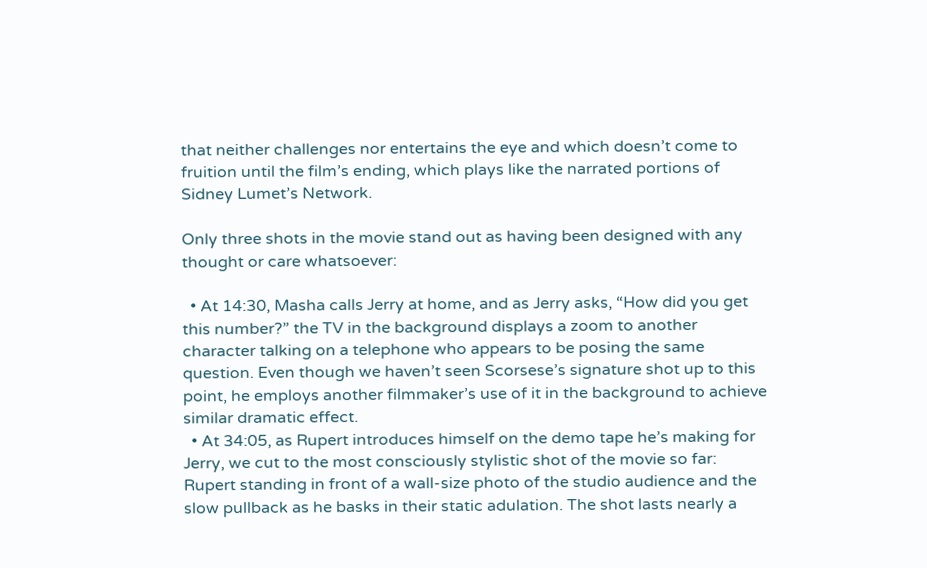that neither challenges nor entertains the eye and which doesn’t come to fruition until the film’s ending, which plays like the narrated portions of Sidney Lumet’s Network.

Only three shots in the movie stand out as having been designed with any thought or care whatsoever:

  • At 14:30, Masha calls Jerry at home, and as Jerry asks, “How did you get this number?” the TV in the background displays a zoom to another character talking on a telephone who appears to be posing the same question. Even though we haven’t seen Scorsese’s signature shot up to this point, he employs another filmmaker’s use of it in the background to achieve similar dramatic effect.
  • At 34:05, as Rupert introduces himself on the demo tape he’s making for Jerry, we cut to the most consciously stylistic shot of the movie so far: Rupert standing in front of a wall-size photo of the studio audience and the slow pullback as he basks in their static adulation. The shot lasts nearly a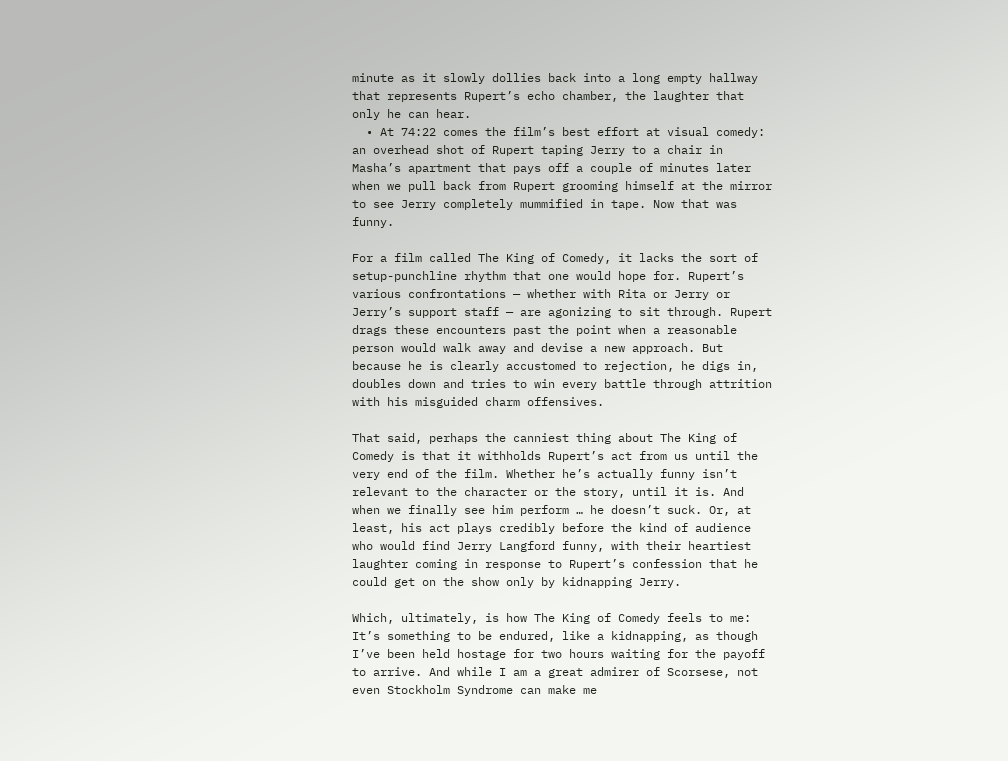minute as it slowly dollies back into a long empty hallway that represents Rupert’s echo chamber, the laughter that only he can hear.
  • At 74:22 comes the film’s best effort at visual comedy: an overhead shot of Rupert taping Jerry to a chair in Masha’s apartment that pays off a couple of minutes later when we pull back from Rupert grooming himself at the mirror to see Jerry completely mummified in tape. Now that was funny.

For a film called The King of Comedy, it lacks the sort of setup-punchline rhythm that one would hope for. Rupert’s various confrontations — whether with Rita or Jerry or Jerry’s support staff — are agonizing to sit through. Rupert drags these encounters past the point when a reasonable person would walk away and devise a new approach. But because he is clearly accustomed to rejection, he digs in, doubles down and tries to win every battle through attrition with his misguided charm offensives.

That said, perhaps the canniest thing about The King of Comedy is that it withholds Rupert’s act from us until the very end of the film. Whether he’s actually funny isn’t relevant to the character or the story, until it is. And when we finally see him perform … he doesn’t suck. Or, at least, his act plays credibly before the kind of audience who would find Jerry Langford funny, with their heartiest laughter coming in response to Rupert’s confession that he could get on the show only by kidnapping Jerry.

Which, ultimately, is how The King of Comedy feels to me: It’s something to be endured, like a kidnapping, as though I’ve been held hostage for two hours waiting for the payoff to arrive. And while I am a great admirer of Scorsese, not even Stockholm Syndrome can make me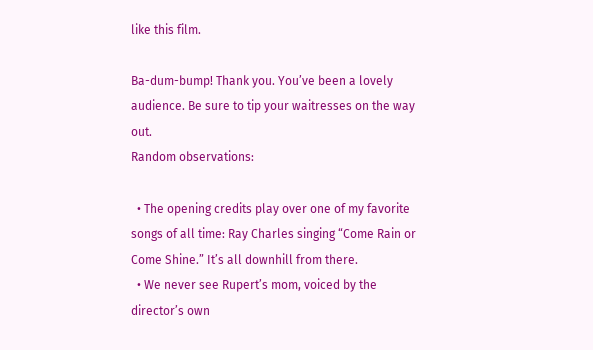like this film.

Ba-dum-bump! Thank you. You’ve been a lovely audience. Be sure to tip your waitresses on the way out.
Random observations:

  • The opening credits play over one of my favorite songs of all time: Ray Charles singing “Come Rain or Come Shine.” It’s all downhill from there.
  • We never see Rupert’s mom, voiced by the director’s own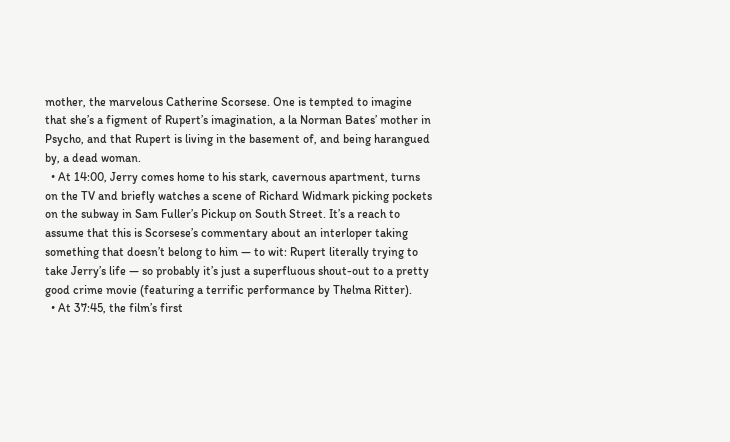mother, the marvelous Catherine Scorsese. One is tempted to imagine that she’s a figment of Rupert’s imagination, a la Norman Bates’ mother in Psycho, and that Rupert is living in the basement of, and being harangued by, a dead woman.
  • At 14:00, Jerry comes home to his stark, cavernous apartment, turns on the TV and briefly watches a scene of Richard Widmark picking pockets on the subway in Sam Fuller’s Pickup on South Street. It’s a reach to assume that this is Scorsese’s commentary about an interloper taking something that doesn’t belong to him — to wit: Rupert literally trying to take Jerry’s life — so probably it’s just a superfluous shout-out to a pretty good crime movie (featuring a terrific performance by Thelma Ritter).
  • At 37:45, the film’s first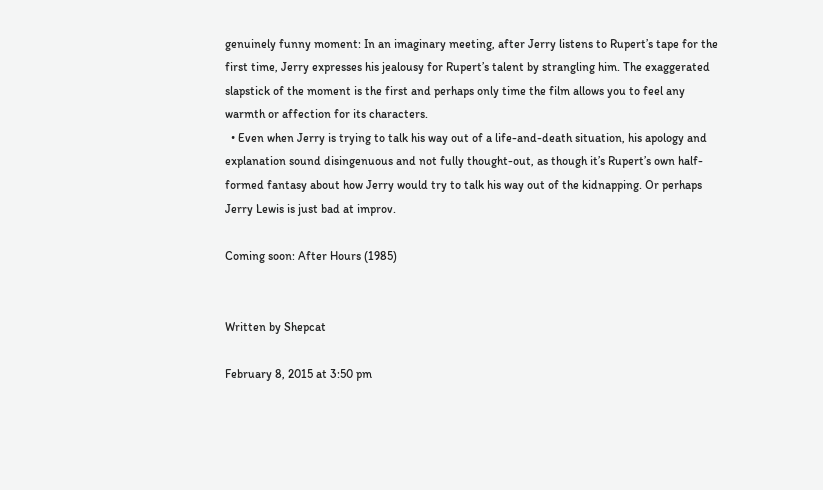genuinely funny moment: In an imaginary meeting, after Jerry listens to Rupert’s tape for the first time, Jerry expresses his jealousy for Rupert’s talent by strangling him. The exaggerated slapstick of the moment is the first and perhaps only time the film allows you to feel any warmth or affection for its characters.
  • Even when Jerry is trying to talk his way out of a life-and-death situation, his apology and explanation sound disingenuous and not fully thought-out, as though it’s Rupert’s own half-formed fantasy about how Jerry would try to talk his way out of the kidnapping. Or perhaps Jerry Lewis is just bad at improv.

Coming soon: After Hours (1985)


Written by Shepcat

February 8, 2015 at 3:50 pm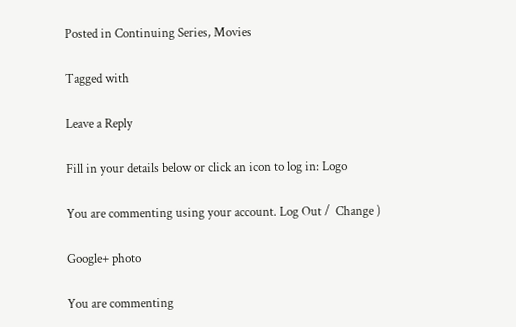Posted in Continuing Series, Movies

Tagged with

Leave a Reply

Fill in your details below or click an icon to log in: Logo

You are commenting using your account. Log Out /  Change )

Google+ photo

You are commenting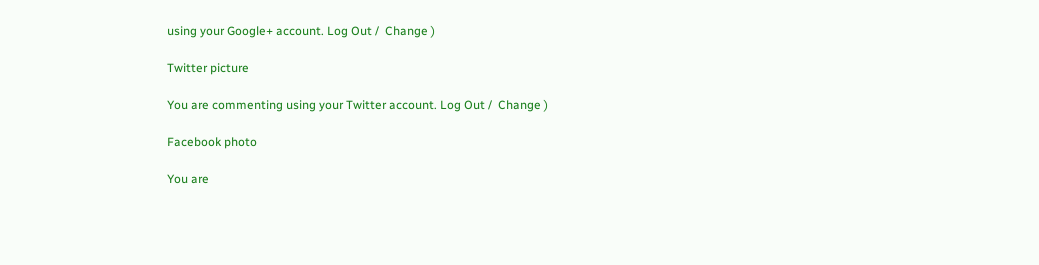using your Google+ account. Log Out /  Change )

Twitter picture

You are commenting using your Twitter account. Log Out /  Change )

Facebook photo

You are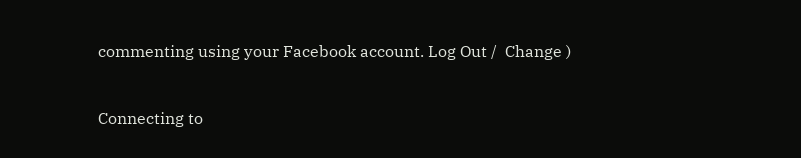commenting using your Facebook account. Log Out /  Change )


Connecting to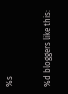%s

%d bloggers like this: